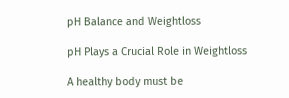pH Balance and Weightloss

pH Plays a Crucial Role in Weightloss

A healthy body must be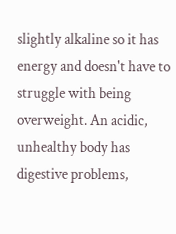slightly alkaline so it has energy and doesn't have to struggle with being overweight. An acidic, unhealthy body has digestive problems,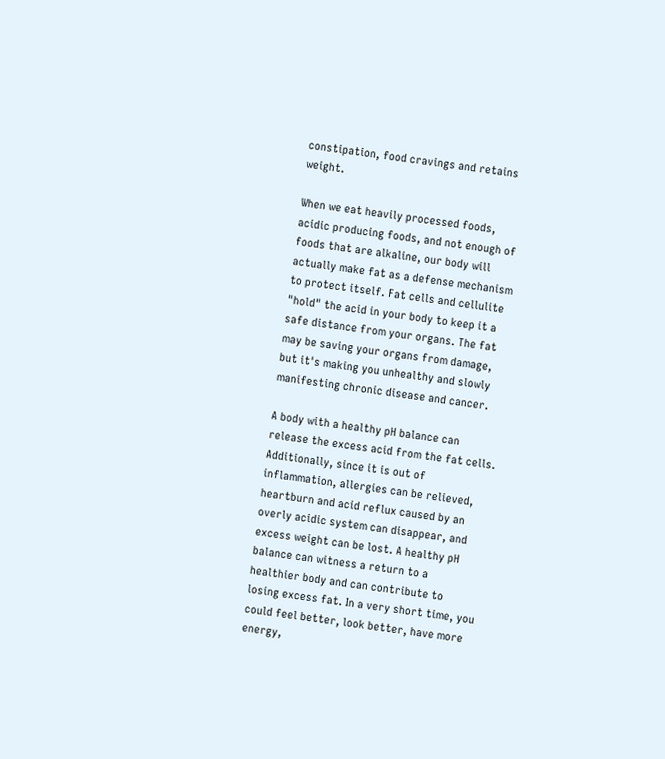constipation, food cravings and retains weight.

When we eat heavily processed foods, acidic producing foods, and not enough of foods that are alkaline, our body will actually make fat as a defense mechanism to protect itself. Fat cells and cellulite "hold" the acid in your body to keep it a safe distance from your organs. The fat may be saving your organs from damage, but it's making you unhealthy and slowly manifesting chronic disease and cancer.

A body with a healthy pH balance can release the excess acid from the fat cells. Additionally, since it is out of inflammation, allergies can be relieved, heartburn and acid reflux caused by an overly acidic system can disappear, and excess weight can be lost. A healthy pH balance can witness a return to a healthier body and can contribute to losing excess fat. In a very short time, you could feel better, look better, have more energy,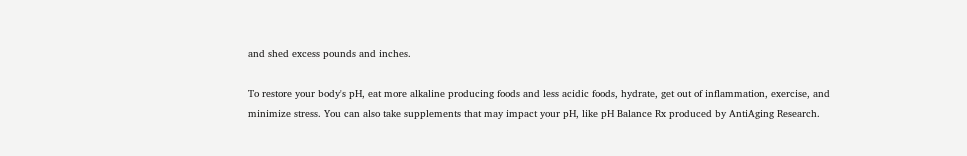and shed excess pounds and inches.

To restore your body's pH, eat more alkaline producing foods and less acidic foods, hydrate, get out of inflammation, exercise, and minimize stress. You can also take supplements that may impact your pH, like pH Balance Rx produced by AntiAging Research.